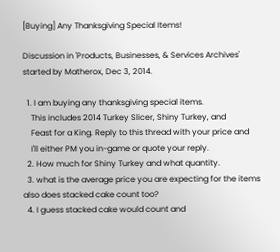[Buying] Any Thanksgiving Special Items!

Discussion in 'Products, Businesses, & Services Archives' started by Matherox, Dec 3, 2014.

  1. I am buying any thanksgiving special items.
    This includes 2014 Turkey Slicer, Shiny Turkey, and
    Feast for a King. Reply to this thread with your price and
    I'll either PM you in-game or quote your reply.
  2. How much for Shiny Turkey and what quantity.
  3. what is the average price you are expecting for the items also does stacked cake count too?
  4. I guess stacked cake would count and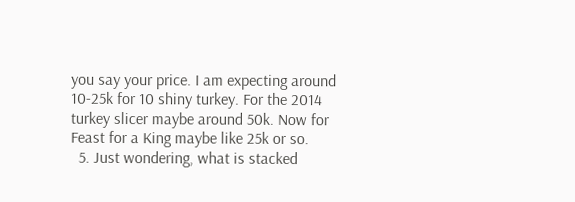you say your price. I am expecting around 10-25k for 10 shiny turkey. For the 2014 turkey slicer maybe around 50k. Now for Feast for a King maybe like 25k or so.
  5. Just wondering, what is stacked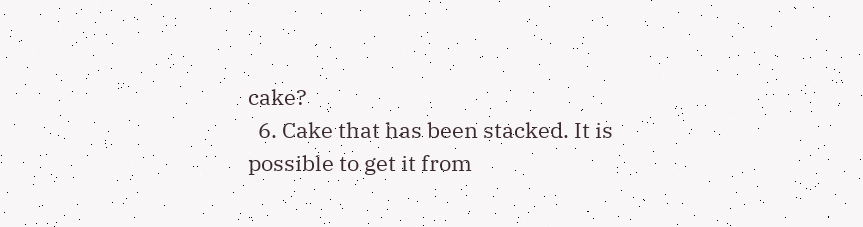cake?
  6. Cake that has been stacked. It is possible to get it from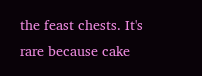the feast chests. It's rare because cake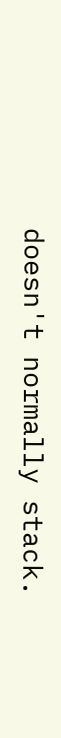doesn't normally stack.